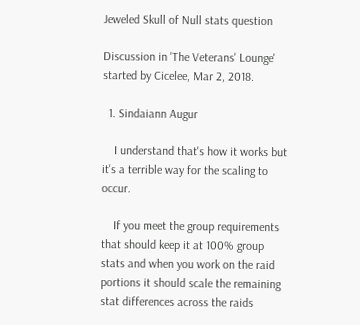Jeweled Skull of Null stats question

Discussion in 'The Veterans' Lounge' started by Cicelee, Mar 2, 2018.

  1. Sindaiann Augur

    I understand that's how it works but it's a terrible way for the scaling to occur.

    If you meet the group requirements that should keep it at 100% group stats and when you work on the raid portions it should scale the remaining stat differences across the raids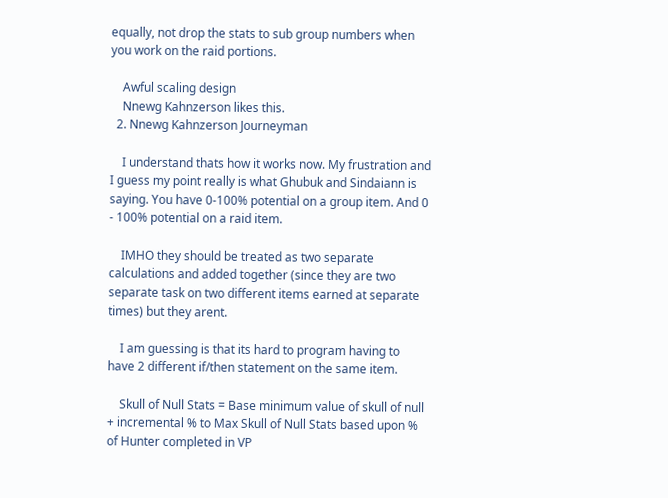equally, not drop the stats to sub group numbers when you work on the raid portions.

    Awful scaling design
    Nnewg Kahnzerson likes this.
  2. Nnewg Kahnzerson Journeyman

    I understand thats how it works now. My frustration and I guess my point really is what Ghubuk and Sindaiann is saying. You have 0-100% potential on a group item. And 0 - 100% potential on a raid item.

    IMHO they should be treated as two separate calculations and added together (since they are two separate task on two different items earned at separate times) but they arent.

    I am guessing is that its hard to program having to have 2 different if/then statement on the same item.

    Skull of Null Stats = Base minimum value of skull of null + incremental % to Max Skull of Null Stats based upon % of Hunter completed in VP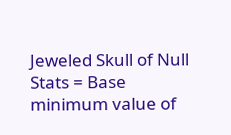Jeweled Skull of Null Stats = Base minimum value of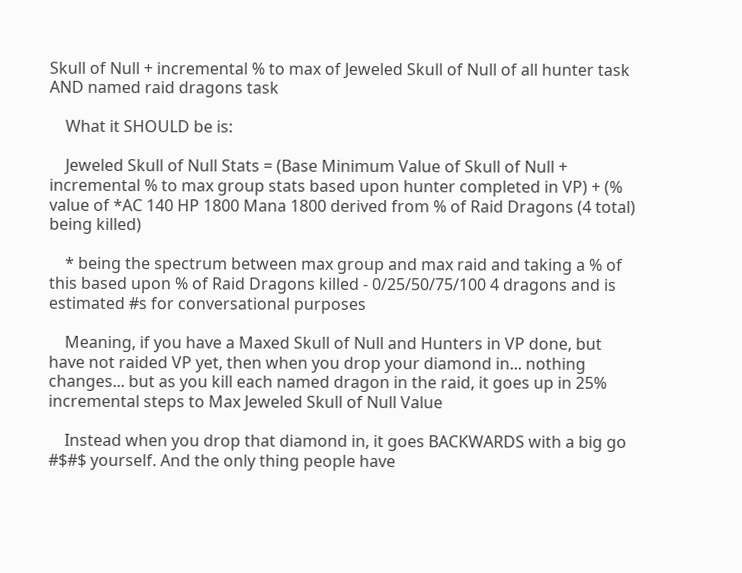Skull of Null + incremental % to max of Jeweled Skull of Null of all hunter task AND named raid dragons task

    What it SHOULD be is:

    Jeweled Skull of Null Stats = (Base Minimum Value of Skull of Null + incremental % to max group stats based upon hunter completed in VP) + (% value of *AC 140 HP 1800 Mana 1800 derived from % of Raid Dragons (4 total) being killed)

    * being the spectrum between max group and max raid and taking a % of this based upon % of Raid Dragons killed - 0/25/50/75/100 4 dragons and is estimated #s for conversational purposes

    Meaning, if you have a Maxed Skull of Null and Hunters in VP done, but have not raided VP yet, then when you drop your diamond in... nothing changes... but as you kill each named dragon in the raid, it goes up in 25% incremental steps to Max Jeweled Skull of Null Value

    Instead when you drop that diamond in, it goes BACKWARDS with a big go #$#$ yourself. And the only thing people have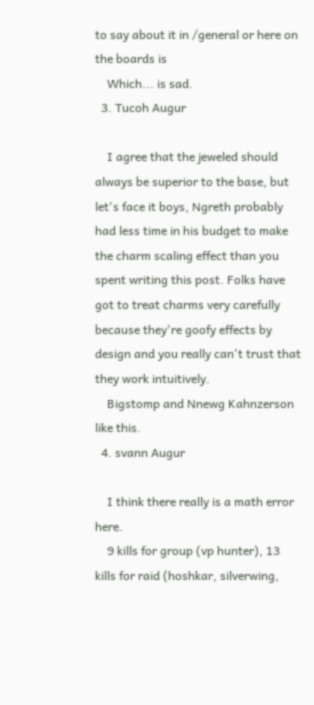to say about it in /general or here on the boards is
    Which... is sad.
  3. Tucoh Augur

    I agree that the jeweled should always be superior to the base, but let's face it boys, Ngreth probably had less time in his budget to make the charm scaling effect than you spent writing this post. Folks have got to treat charms very carefully because they're goofy effects by design and you really can't trust that they work intuitively.
    Bigstomp and Nnewg Kahnzerson like this.
  4. svann Augur

    I think there really is a math error here.
    9 kills for group (vp hunter), 13 kills for raid (hoshkar, silverwing,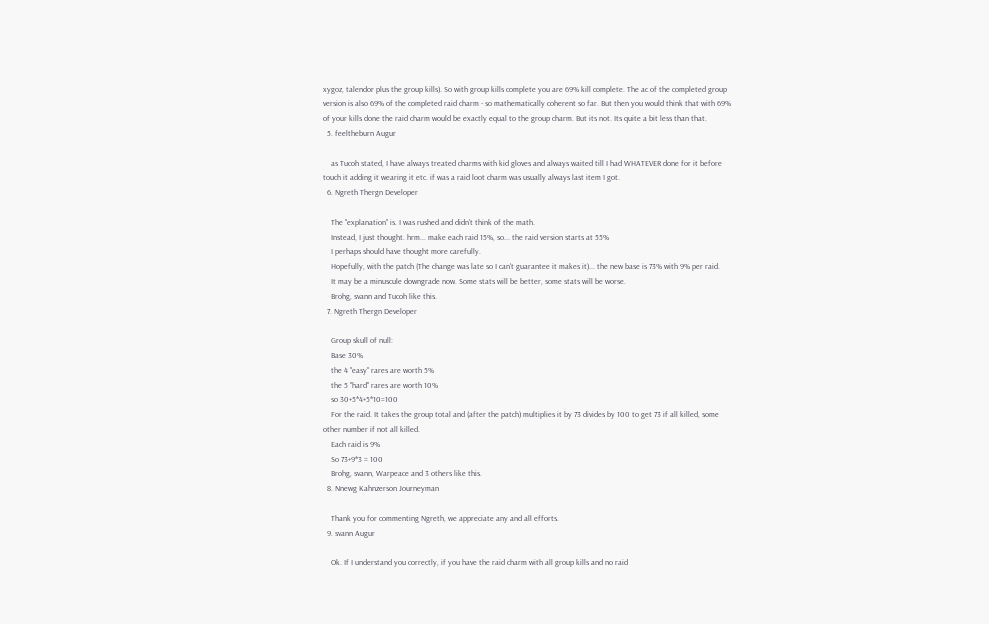xygoz, talendor plus the group kills). So with group kills complete you are 69% kill complete. The ac of the completed group version is also 69% of the completed raid charm - so mathematically coherent so far. But then you would think that with 69% of your kills done the raid charm would be exactly equal to the group charm. But its not. Its quite a bit less than that.
  5. feeltheburn Augur

    as Tucoh stated, I have always treated charms with kid gloves and always waited till I had WHATEVER done for it before touch it adding it wearing it etc. if was a raid loot charm was usually always last item I got.
  6. Ngreth Thergn Developer

    The "explanation" is. I was rushed and didn't think of the math.
    Instead, I just thought. hrm... make each raid 15%, so... the raid version starts at 55%
    I perhaps should have thought more carefully.
    Hopefully, with the patch (The change was late so I can't guarantee it makes it)... the new base is 73% with 9% per raid.
    It may be a minuscule downgrade now. Some stats will be better, some stats will be worse.
    Brohg, svann and Tucoh like this.
  7. Ngreth Thergn Developer

    Group skull of null:
    Base 30%
    the 4 "easy" rares are worth 5%
    the 5 "hard" rares are worth 10%
    so 30+5*4+5*10=100
    For the raid. It takes the group total and (after the patch) multiplies it by 73 divides by 100 to get 73 if all killed, some other number if not all killed.
    Each raid is 9%
    So 73+9*3 = 100
    Brohg, svann, Warpeace and 3 others like this.
  8. Nnewg Kahnzerson Journeyman

    Thank you for commenting Ngreth, we appreciate any and all efforts.
  9. svann Augur

    Ok. If I understand you correctly, if you have the raid charm with all group kills and no raid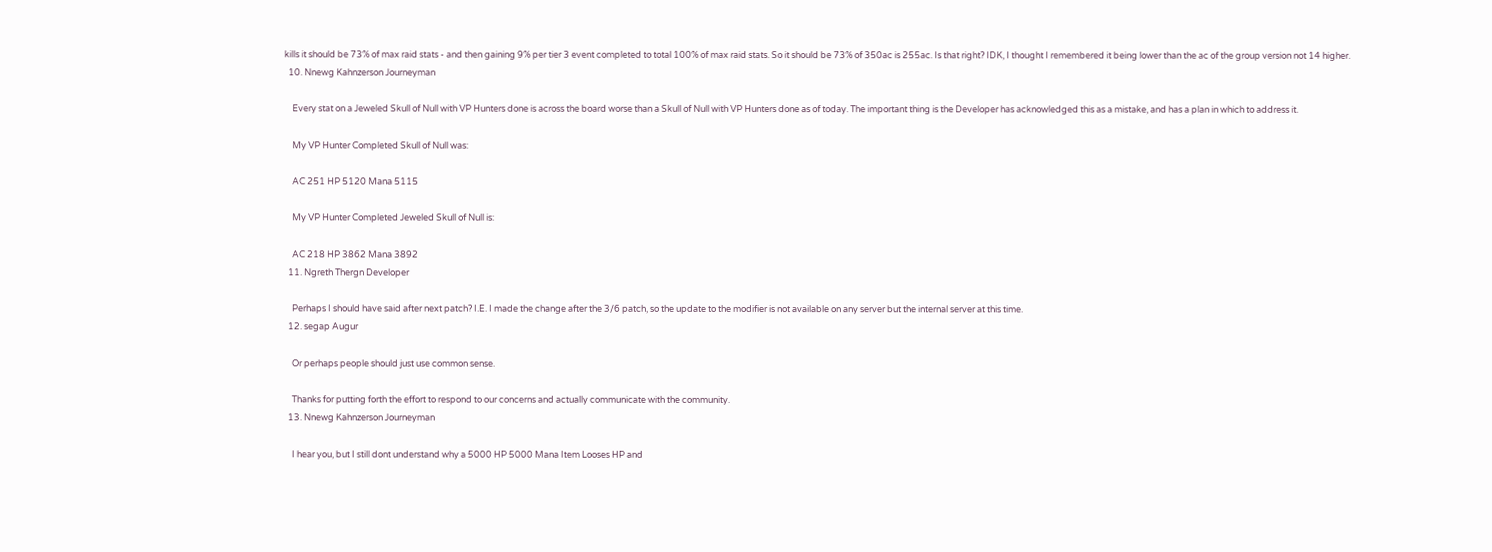kills it should be 73% of max raid stats - and then gaining 9% per tier 3 event completed to total 100% of max raid stats. So it should be 73% of 350ac is 255ac. Is that right? IDK, I thought I remembered it being lower than the ac of the group version not 14 higher.
  10. Nnewg Kahnzerson Journeyman

    Every stat on a Jeweled Skull of Null with VP Hunters done is across the board worse than a Skull of Null with VP Hunters done as of today. The important thing is the Developer has acknowledged this as a mistake, and has a plan in which to address it.

    My VP Hunter Completed Skull of Null was:

    AC 251 HP 5120 Mana 5115

    My VP Hunter Completed Jeweled Skull of Null is:

    AC 218 HP 3862 Mana 3892
  11. Ngreth Thergn Developer

    Perhaps I should have said after next patch? I.E. I made the change after the 3/6 patch, so the update to the modifier is not available on any server but the internal server at this time.
  12. segap Augur

    Or perhaps people should just use common sense.

    Thanks for putting forth the effort to respond to our concerns and actually communicate with the community.
  13. Nnewg Kahnzerson Journeyman

    I hear you, but I still dont understand why a 5000 HP 5000 Mana Item Looses HP and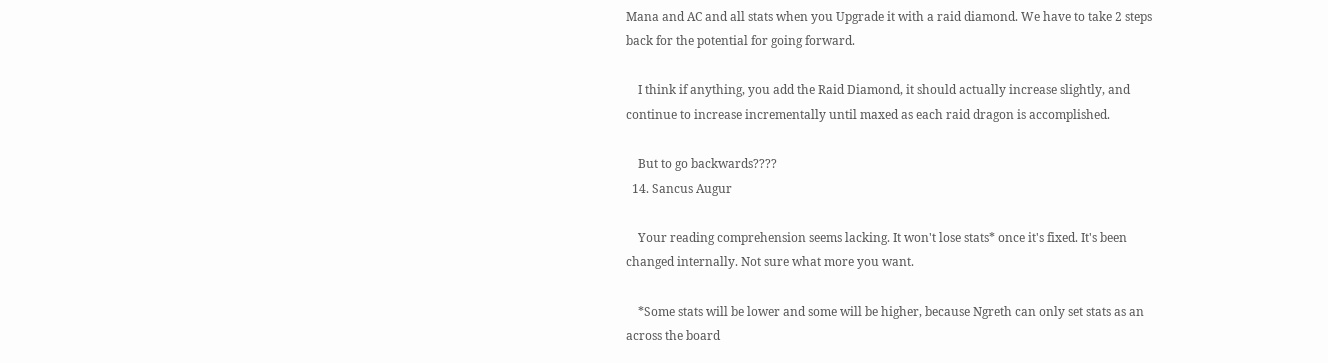Mana and AC and all stats when you Upgrade it with a raid diamond. We have to take 2 steps back for the potential for going forward.

    I think if anything, you add the Raid Diamond, it should actually increase slightly, and continue to increase incrementally until maxed as each raid dragon is accomplished.

    But to go backwards????
  14. Sancus Augur

    Your reading comprehension seems lacking. It won't lose stats* once it's fixed. It's been changed internally. Not sure what more you want.

    *Some stats will be lower and some will be higher, because Ngreth can only set stats as an across the board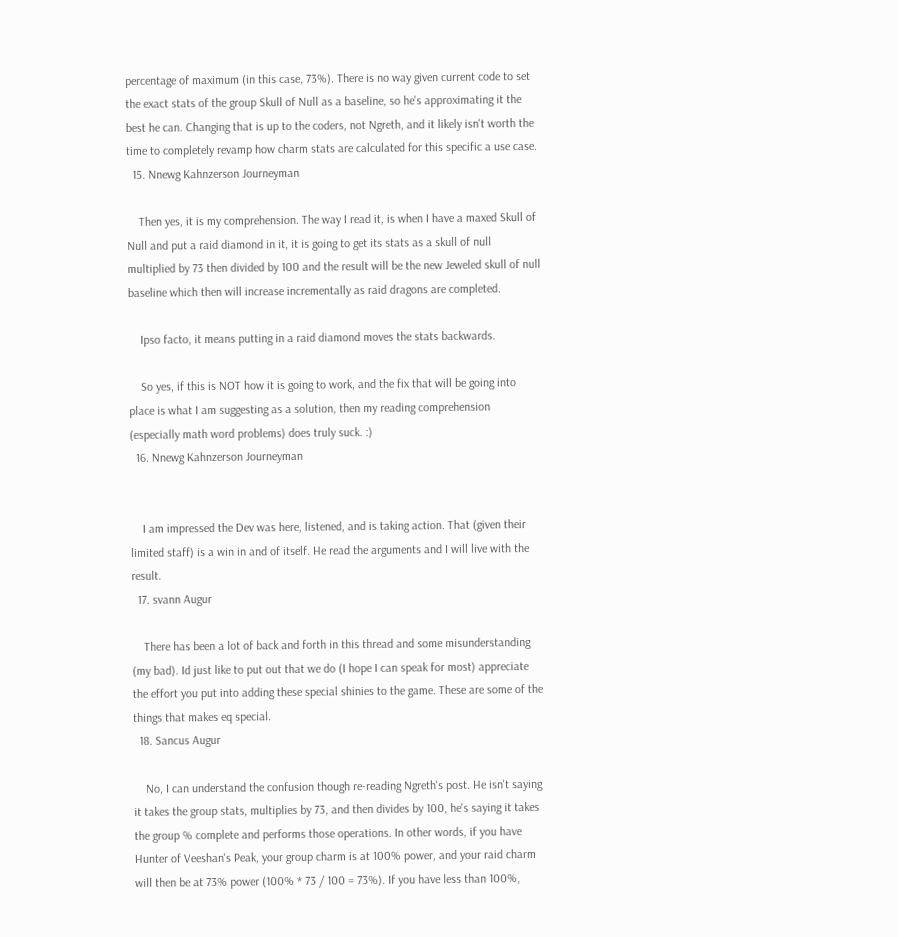percentage of maximum (in this case, 73%). There is no way given current code to set the exact stats of the group Skull of Null as a baseline, so he's approximating it the best he can. Changing that is up to the coders, not Ngreth, and it likely isn't worth the time to completely revamp how charm stats are calculated for this specific a use case.
  15. Nnewg Kahnzerson Journeyman

    Then yes, it is my comprehension. The way I read it, is when I have a maxed Skull of Null and put a raid diamond in it, it is going to get its stats as a skull of null multiplied by 73 then divided by 100 and the result will be the new Jeweled skull of null baseline which then will increase incrementally as raid dragons are completed.

    Ipso facto, it means putting in a raid diamond moves the stats backwards.

    So yes, if this is NOT how it is going to work, and the fix that will be going into place is what I am suggesting as a solution, then my reading comprehension (especially math word problems) does truly suck. :)
  16. Nnewg Kahnzerson Journeyman


    I am impressed the Dev was here, listened, and is taking action. That (given their limited staff) is a win in and of itself. He read the arguments and I will live with the result.
  17. svann Augur

    There has been a lot of back and forth in this thread and some misunderstanding (my bad). Id just like to put out that we do (I hope I can speak for most) appreciate the effort you put into adding these special shinies to the game. These are some of the things that makes eq special.
  18. Sancus Augur

    No, I can understand the confusion though re-reading Ngreth's post. He isn't saying it takes the group stats, multiplies by 73, and then divides by 100, he's saying it takes the group % complete and performs those operations. In other words, if you have Hunter of Veeshan's Peak, your group charm is at 100% power, and your raid charm will then be at 73% power (100% * 73 / 100 = 73%). If you have less than 100%,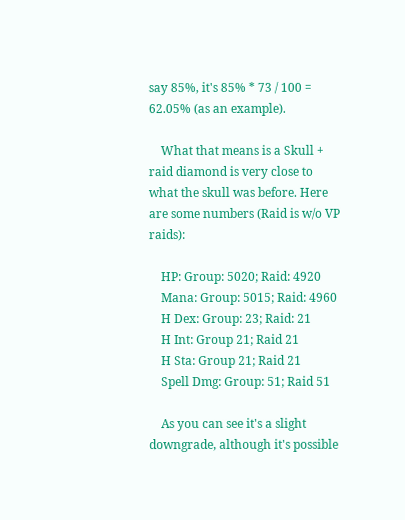say 85%, it's 85% * 73 / 100 = 62.05% (as an example).

    What that means is a Skull + raid diamond is very close to what the skull was before. Here are some numbers (Raid is w/o VP raids):

    HP: Group: 5020; Raid: 4920
    Mana: Group: 5015; Raid: 4960
    H Dex: Group: 23; Raid: 21
    H Int: Group 21; Raid 21
    H Sta: Group 21; Raid 21
    Spell Dmg: Group: 51; Raid 51

    As you can see it's a slight downgrade, although it's possible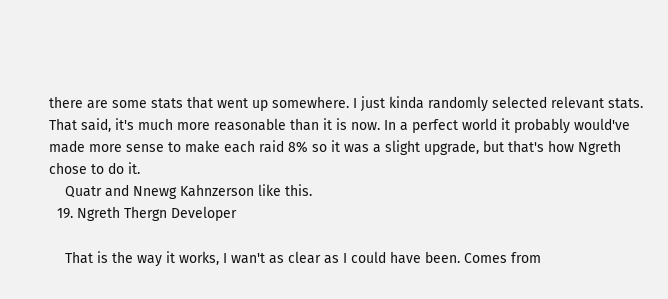there are some stats that went up somewhere. I just kinda randomly selected relevant stats. That said, it's much more reasonable than it is now. In a perfect world it probably would've made more sense to make each raid 8% so it was a slight upgrade, but that's how Ngreth chose to do it.
    Quatr and Nnewg Kahnzerson like this.
  19. Ngreth Thergn Developer

    That is the way it works, I wan't as clear as I could have been. Comes from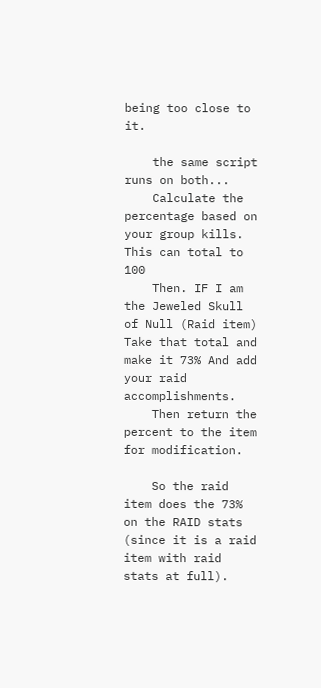being too close to it.

    the same script runs on both...
    Calculate the percentage based on your group kills. This can total to 100
    Then. IF I am the Jeweled Skull of Null (Raid item) Take that total and make it 73% And add your raid accomplishments.
    Then return the percent to the item for modification.

    So the raid item does the 73% on the RAID stats (since it is a raid item with raid stats at full).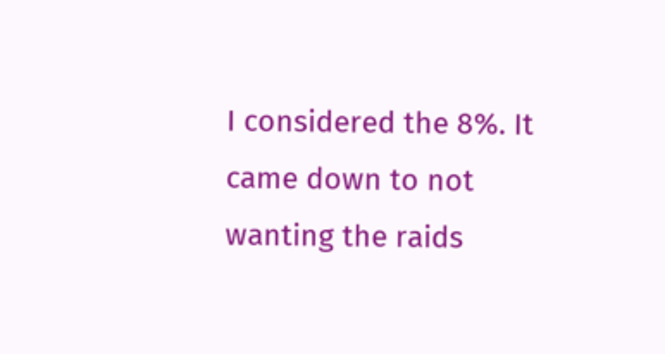I considered the 8%. It came down to not wanting the raids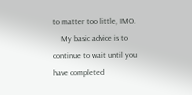to matter too little, IMO.
    My basic advice is to continue to wait until you have completed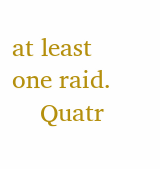at least one raid.
    Quatr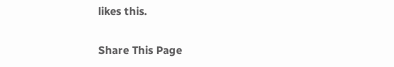likes this.

Share This Page